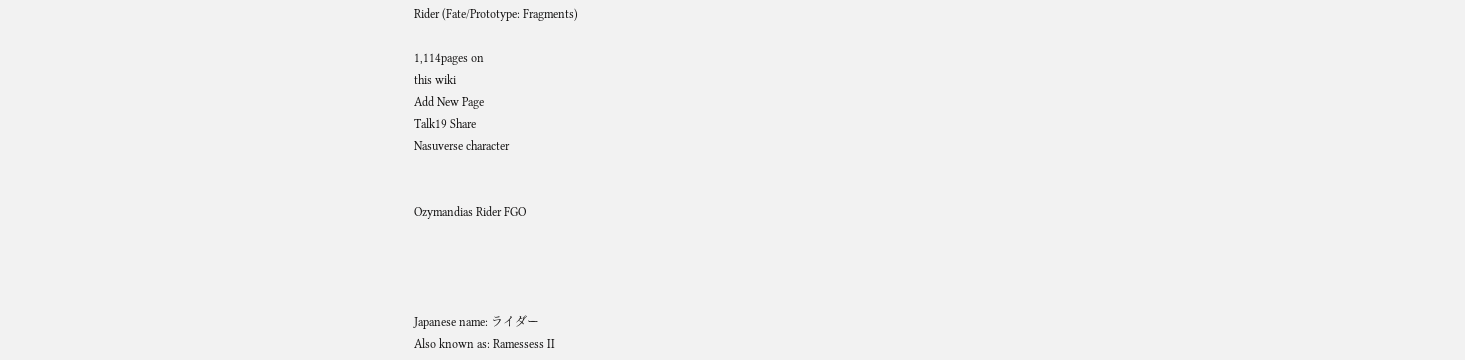Rider (Fate/Prototype: Fragments)

1,114pages on
this wiki
Add New Page
Talk19 Share
Nasuverse character


Ozymandias Rider FGO




Japanese name: ライダー
Also known as: Ramessess II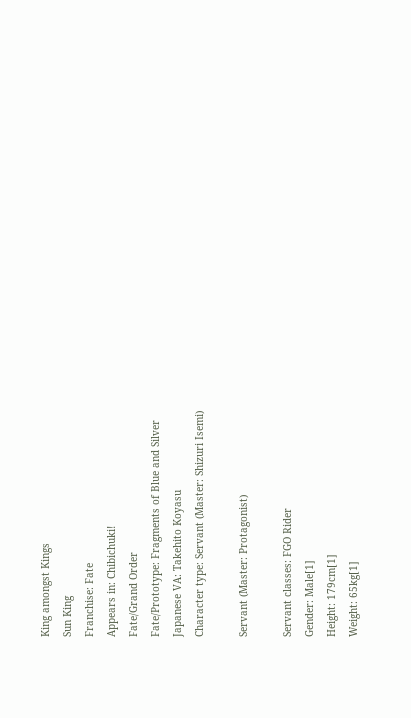King amongst Kings
Sun King
Franchise: Fate
Appears in: Chibichuki!
Fate/Grand Order
Fate/Prototype: Fragments of Blue and Silver
Japanese VA: Takehito Koyasu
Character type: Servant (Master: Shizuri Isemi)

Servant (Master: Protagonist)

Servant classes: FGO Rider
Gender: Male[1]
Height: 179cm[1]
Weight: 65kg[1]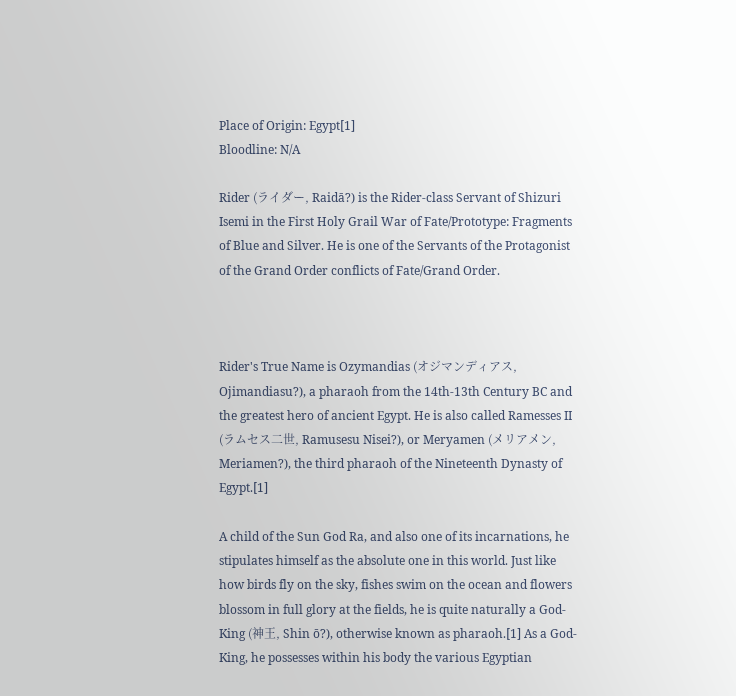Place of Origin: Egypt[1]
Bloodline: N/A

Rider (ライダー, Raidā?) is the Rider-class Servant of Shizuri Isemi in the First Holy Grail War of Fate/Prototype: Fragments of Blue and Silver. He is one of the Servants of the Protagonist of the Grand Order conflicts of Fate/Grand Order.



Rider's True Name is Ozymandias (オジマンディアス, Ojimandiasu?), a pharaoh from the 14th-13th Century BC and the greatest hero of ancient Egypt. He is also called Ramesses II (ラムセス二世, Ramusesu Nisei?), or Meryamen (メリアメン, Meriamen?), the third pharaoh of the Nineteenth Dynasty of Egypt.[1]

A child of the Sun God Ra, and also one of its incarnations, he stipulates himself as the absolute one in this world. Just like how birds fly on the sky, fishes swim on the ocean and flowers blossom in full glory at the fields, he is quite naturally a God-King (神王, Shin ō?), otherwise known as pharaoh.[1] As a God-King, he possesses within his body the various Egyptian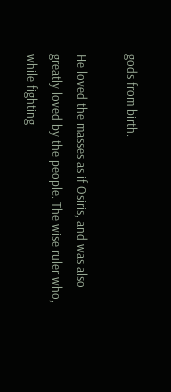gods from birth.

He loved the masses as if Osiris, and was also greatly loved by the people. The wise ruler who, while fighting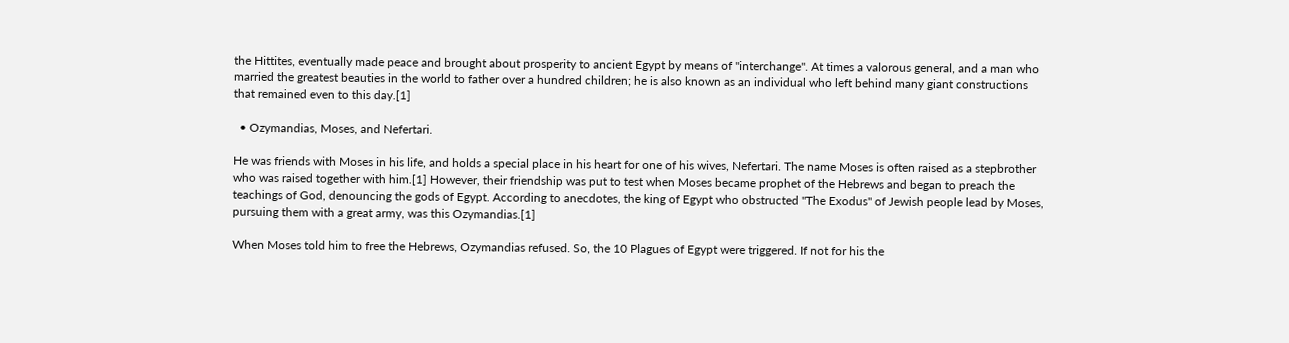the Hittites, eventually made peace and brought about prosperity to ancient Egypt by means of "interchange". At times a valorous general, and a man who married the greatest beauties in the world to father over a hundred children; he is also known as an individual who left behind many giant constructions that remained even to this day.[1]

  • Ozymandias, Moses, and Nefertari.

He was friends with Moses in his life, and holds a special place in his heart for one of his wives, Nefertari. The name Moses is often raised as a stepbrother who was raised together with him.[1] However, their friendship was put to test when Moses became prophet of the Hebrews and began to preach the teachings of God, denouncing the gods of Egypt. According to anecdotes, the king of Egypt who obstructed "The Exodus" of Jewish people lead by Moses, pursuing them with a great army, was this Ozymandias.[1]

When Moses told him to free the Hebrews, Ozymandias refused. So, the 10 Plagues of Egypt were triggered. If not for his the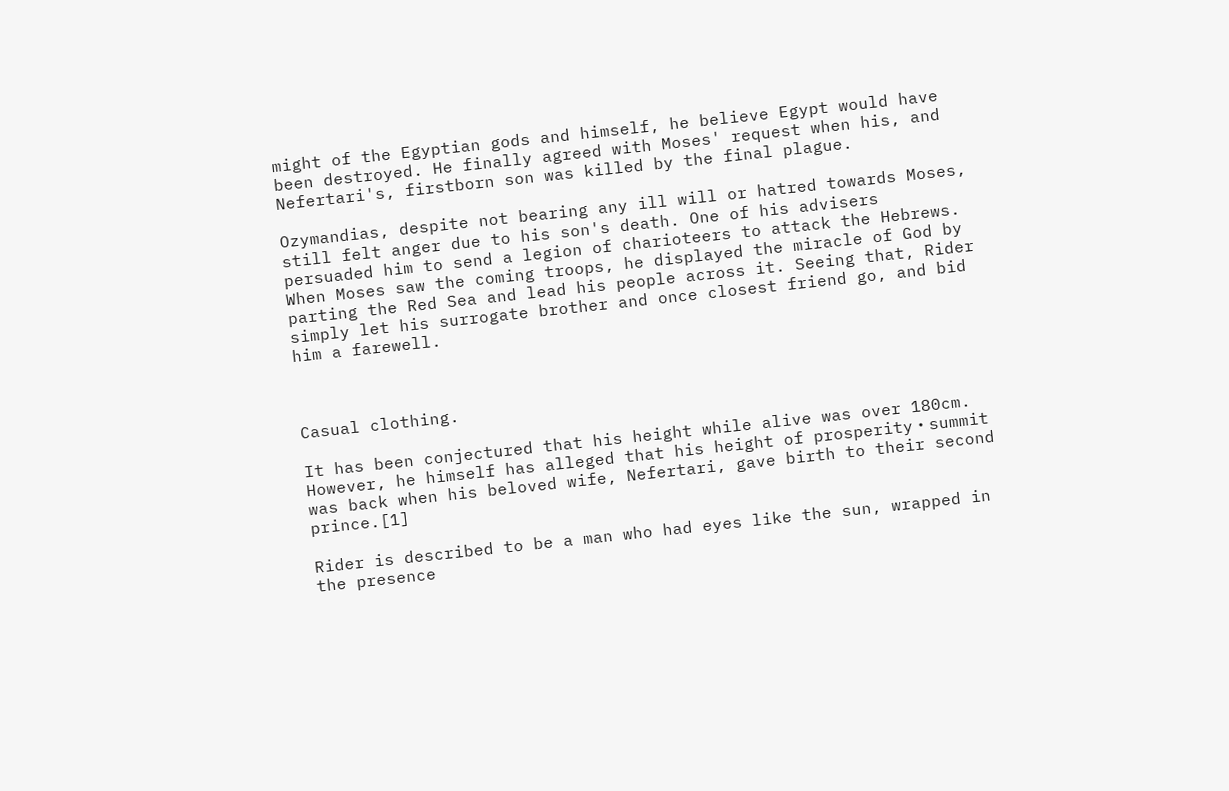might of the Egyptian gods and himself, he believe Egypt would have been destroyed. He finally agreed with Moses' request when his, and Nefertari's, firstborn son was killed by the final plague.

Ozymandias, despite not bearing any ill will or hatred towards Moses, still felt anger due to his son's death. One of his advisers persuaded him to send a legion of charioteers to attack the Hebrews. When Moses saw the coming troops, he displayed the miracle of God by parting the Red Sea and lead his people across it. Seeing that, Rider simply let his surrogate brother and once closest friend go, and bid him a farewell.



Casual clothing.

It has been conjectured that his height while alive was over 180cm. However, he himself has alleged that his height of prosperity・summit was back when his beloved wife, Nefertari, gave birth to their second prince.[1]

Rider is described to be a man who had eyes like the sun, wrapped in the presence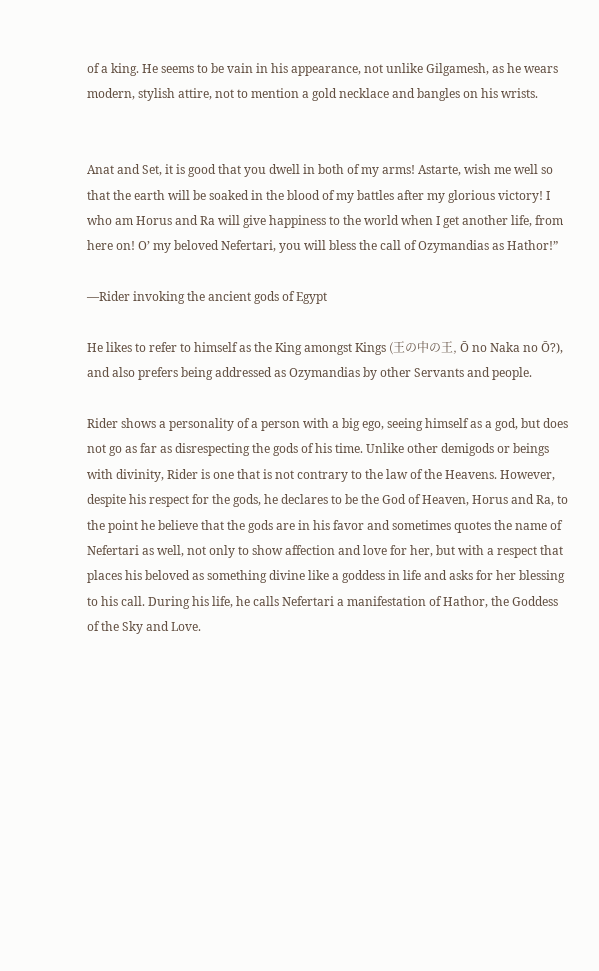of a king. He seems to be vain in his appearance, not unlike Gilgamesh, as he wears modern, stylish attire, not to mention a gold necklace and bangles on his wrists.


Anat and Set, it is good that you dwell in both of my arms! Astarte, wish me well so that the earth will be soaked in the blood of my battles after my glorious victory! I who am Horus and Ra will give happiness to the world when I get another life, from here on! O’ my beloved Nefertari, you will bless the call of Ozymandias as Hathor!”

—Rider invoking the ancient gods of Egypt

He likes to refer to himself as the King amongst Kings (王の中の王, Ō no Naka no Ō?), and also prefers being addressed as Ozymandias by other Servants and people.

Rider shows a personality of a person with a big ego, seeing himself as a god, but does not go as far as disrespecting the gods of his time. Unlike other demigods or beings with divinity, Rider is one that is not contrary to the law of the Heavens. However, despite his respect for the gods, he declares to be the God of Heaven, Horus and Ra, to the point he believe that the gods are in his favor and sometimes quotes the name of Nefertari as well, not only to show affection and love for her, but with a respect that places his beloved as something divine like a goddess in life and asks for her blessing to his call. During his life, he calls Nefertari a manifestation of Hathor, the Goddess of the Sky and Love.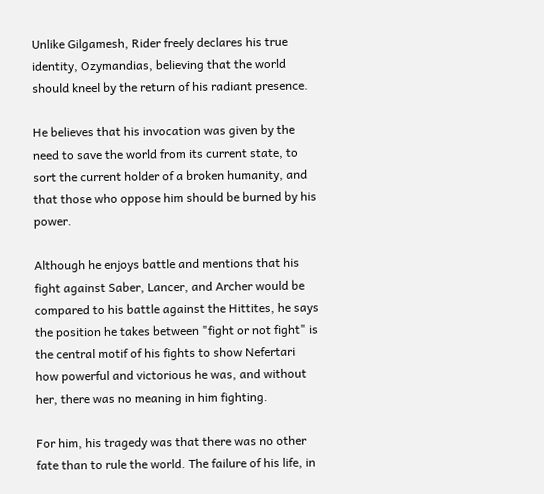Unlike Gilgamesh, Rider freely declares his true identity, Ozymandias, believing that the world should kneel by the return of his radiant presence.

He believes that his invocation was given by the need to save the world from its current state, to sort the current holder of a broken humanity, and that those who oppose him should be burned by his power.

Although he enjoys battle and mentions that his fight against Saber, Lancer, and Archer would be compared to his battle against the Hittites, he says the position he takes between "fight or not fight" is the central motif of his fights to show Nefertari how powerful and victorious he was, and without her, there was no meaning in him fighting.

For him, his tragedy was that there was no other fate than to rule the world. The failure of his life, in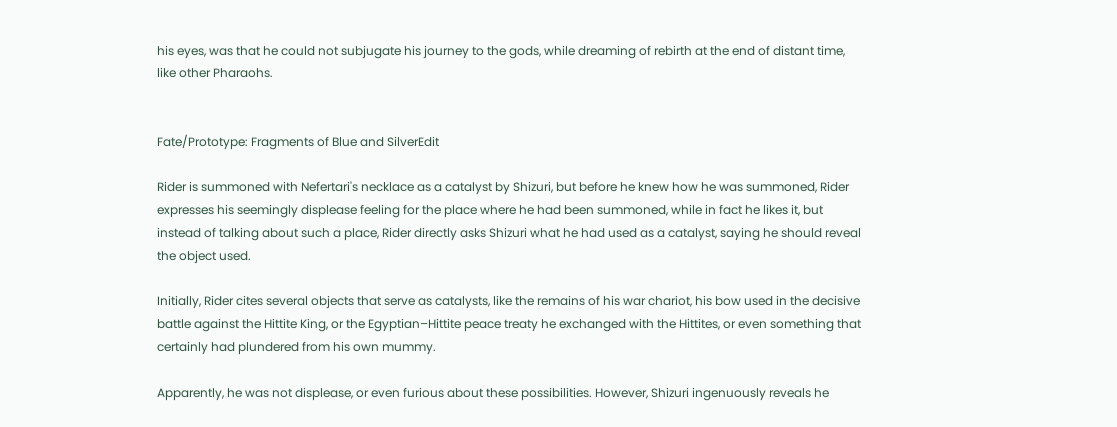his eyes, was that he could not subjugate his journey to the gods, while dreaming of rebirth at the end of distant time, like other Pharaohs.


Fate/Prototype: Fragments of Blue and SilverEdit

Rider is summoned with Nefertari's necklace as a catalyst by Shizuri, but before he knew how he was summoned, Rider expresses his seemingly displease feeling for the place where he had been summoned, while in fact he likes it, but instead of talking about such a place, Rider directly asks Shizuri what he had used as a catalyst, saying he should reveal the object used.

Initially, Rider cites several objects that serve as catalysts, like the remains of his war chariot, his bow used in the decisive battle against the Hittite King, or the Egyptian–Hittite peace treaty he exchanged with the Hittites, or even something that certainly had plundered from his own mummy.

Apparently, he was not displease, or even furious about these possibilities. However, Shizuri ingenuously reveals he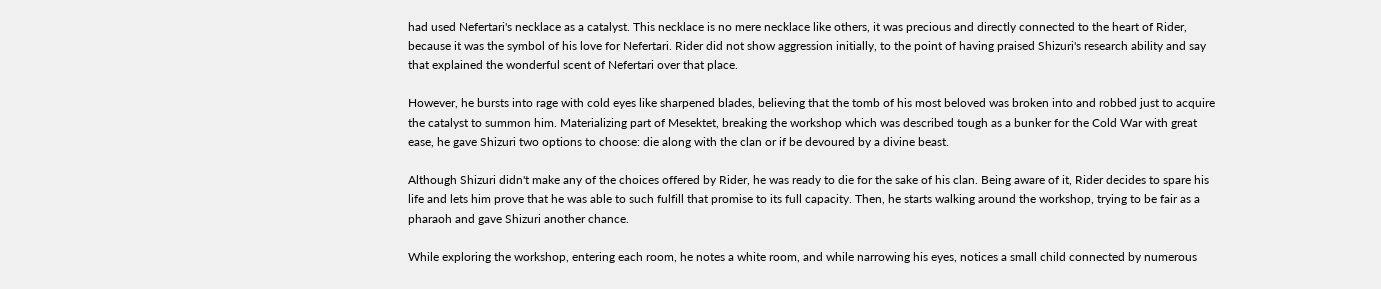had used Nefertari's necklace as a catalyst. This necklace is no mere necklace like others, it was precious and directly connected to the heart of Rider, because it was the symbol of his love for Nefertari. Rider did not show aggression initially, to the point of having praised Shizuri's research ability and say that explained the wonderful scent of Nefertari over that place.

However, he bursts into rage with cold eyes like sharpened blades, believing that the tomb of his most beloved was broken into and robbed just to acquire the catalyst to summon him. Materializing part of Mesektet, breaking the workshop which was described tough as a bunker for the Cold War with great ease, he gave Shizuri two options to choose: die along with the clan or if be devoured by a divine beast.

Although Shizuri didn't make any of the choices offered by Rider, he was ready to die for the sake of his clan. Being aware of it, Rider decides to spare his life and lets him prove that he was able to such fulfill that promise to its full capacity. Then, he starts walking around the workshop, trying to be fair as a pharaoh and gave Shizuri another chance.

While exploring the workshop, entering each room, he notes a white room, and while narrowing his eyes, notices a small child connected by numerous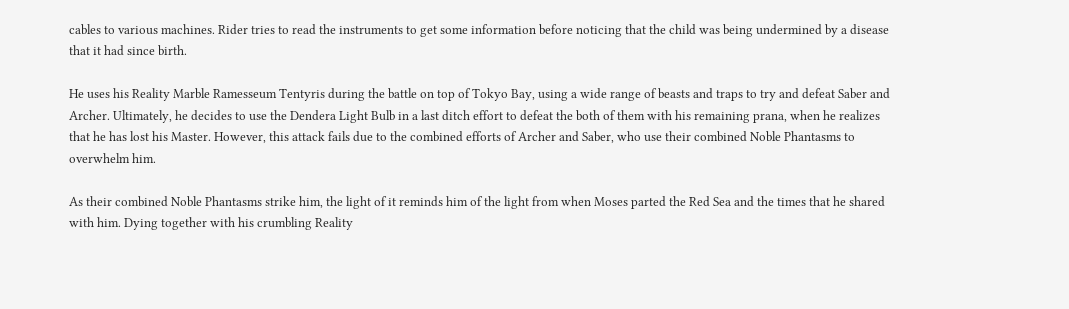cables to various machines. Rider tries to read the instruments to get some information before noticing that the child was being undermined by a disease that it had since birth.

He uses his Reality Marble Ramesseum Tentyris during the battle on top of Tokyo Bay, using a wide range of beasts and traps to try and defeat Saber and Archer. Ultimately, he decides to use the Dendera Light Bulb in a last ditch effort to defeat the both of them with his remaining prana, when he realizes that he has lost his Master. However, this attack fails due to the combined efforts of Archer and Saber, who use their combined Noble Phantasms to overwhelm him.

As their combined Noble Phantasms strike him, the light of it reminds him of the light from when Moses parted the Red Sea and the times that he shared with him. Dying together with his crumbling Reality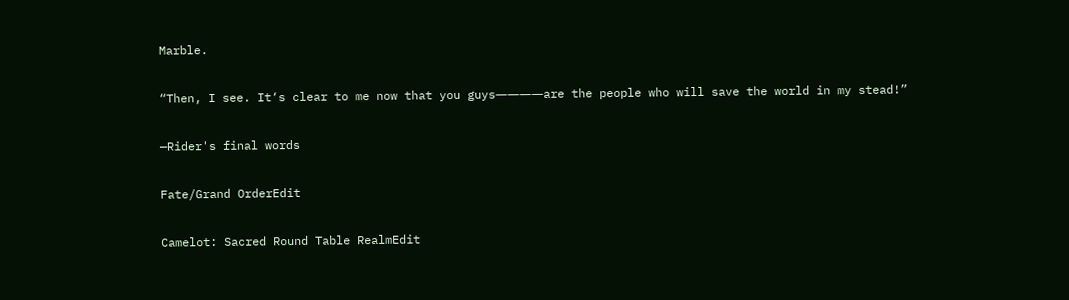Marble.

“Then, I see. It‘s clear to me now that you guys――――are the people who will save the world in my stead!”

—Rider's final words

Fate/Grand OrderEdit

Camelot: Sacred Round Table RealmEdit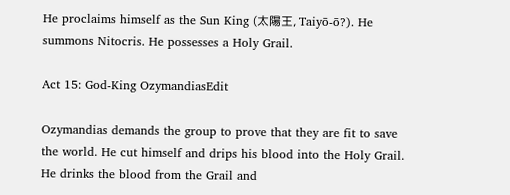He proclaims himself as the Sun King (太陽王, Taiyō-ō?). He summons Nitocris. He possesses a Holy Grail.

Act 15: God-King OzymandiasEdit

Ozymandias demands the group to prove that they are fit to save the world. He cut himself and drips his blood into the Holy Grail. He drinks the blood from the Grail and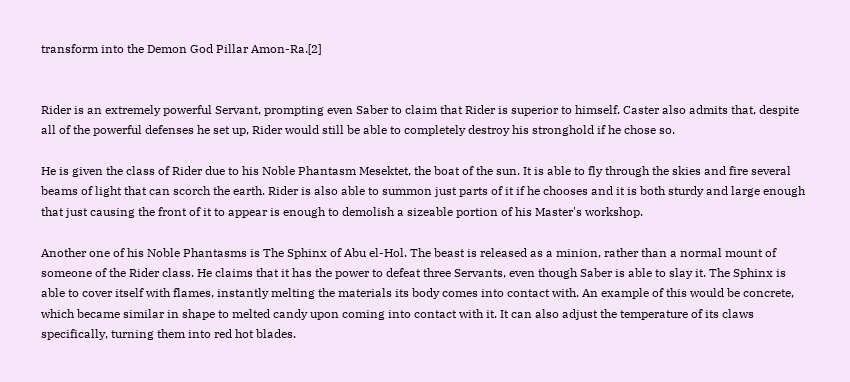transform into the Demon God Pillar Amon-Ra.[2]


Rider is an extremely powerful Servant, prompting even Saber to claim that Rider is superior to himself. Caster also admits that, despite all of the powerful defenses he set up, Rider would still be able to completely destroy his stronghold if he chose so.

He is given the class of Rider due to his Noble Phantasm Mesektet, the boat of the sun. It is able to fly through the skies and fire several beams of light that can scorch the earth. Rider is also able to summon just parts of it if he chooses and it is both sturdy and large enough that just causing the front of it to appear is enough to demolish a sizeable portion of his Master's workshop.

Another one of his Noble Phantasms is The Sphinx of Abu el-Hol. The beast is released as a minion, rather than a normal mount of someone of the Rider class. He claims that it has the power to defeat three Servants, even though Saber is able to slay it. The Sphinx is able to cover itself with flames, instantly melting the materials its body comes into contact with. An example of this would be concrete, which became similar in shape to melted candy upon coming into contact with it. It can also adjust the temperature of its claws specifically, turning them into red hot blades.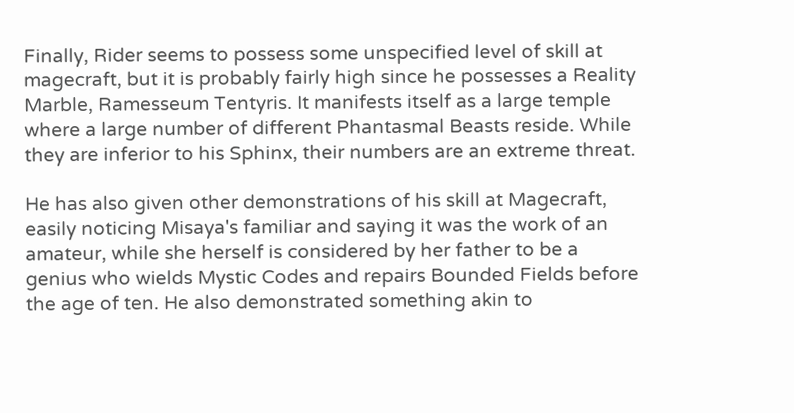Finally, Rider seems to possess some unspecified level of skill at magecraft, but it is probably fairly high since he possesses a Reality Marble, Ramesseum Tentyris. It manifests itself as a large temple where a large number of different Phantasmal Beasts reside. While they are inferior to his Sphinx, their numbers are an extreme threat.

He has also given other demonstrations of his skill at Magecraft, easily noticing Misaya's familiar and saying it was the work of an amateur, while she herself is considered by her father to be a genius who wields Mystic Codes and repairs Bounded Fields before the age of ten. He also demonstrated something akin to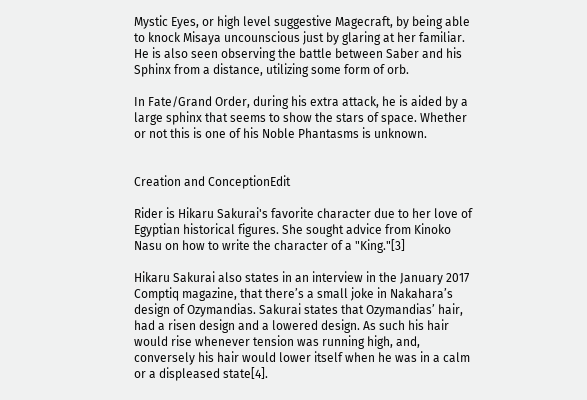Mystic Eyes, or high level suggestive Magecraft, by being able to knock Misaya uncounscious just by glaring at her familiar. He is also seen observing the battle between Saber and his Sphinx from a distance, utilizing some form of orb.

In Fate/Grand Order, during his extra attack, he is aided by a large sphinx that seems to show the stars of space. Whether or not this is one of his Noble Phantasms is unknown.


Creation and ConceptionEdit

Rider is Hikaru Sakurai's favorite character due to her love of Egyptian historical figures. She sought advice from Kinoko Nasu on how to write the character of a "King."[3]

Hikaru Sakurai also states in an interview in the January 2017 Comptiq magazine, that there’s a small joke in Nakahara’s design of Ozymandias. Sakurai states that Ozymandias’ hair, had a risen design and a lowered design. As such his hair would rise whenever tension was running high, and, conversely his hair would lower itself when he was in a calm or a displeased state[4].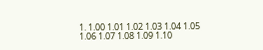1. 1.00 1.01 1.02 1.03 1.04 1.05 1.06 1.07 1.08 1.09 1.10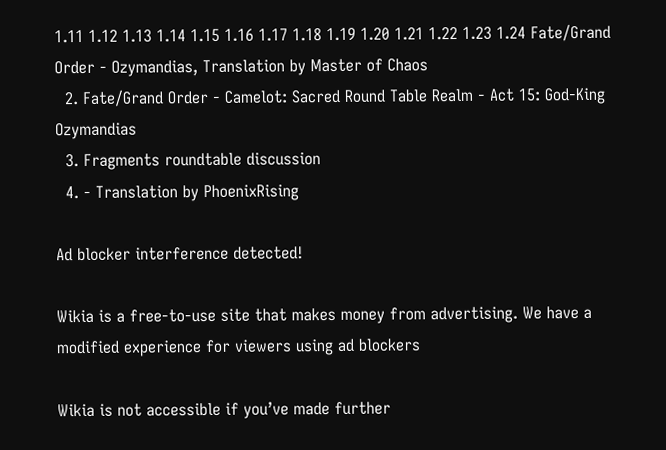1.11 1.12 1.13 1.14 1.15 1.16 1.17 1.18 1.19 1.20 1.21 1.22 1.23 1.24 Fate/Grand Order - Ozymandias, Translation by Master of Chaos
  2. Fate/Grand Order - Camelot: Sacred Round Table Realm - Act 15: God-King Ozymandias
  3. Fragments roundtable discussion
  4. - Translation by PhoenixRising

Ad blocker interference detected!

Wikia is a free-to-use site that makes money from advertising. We have a modified experience for viewers using ad blockers

Wikia is not accessible if you’ve made further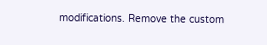modifications. Remove the custom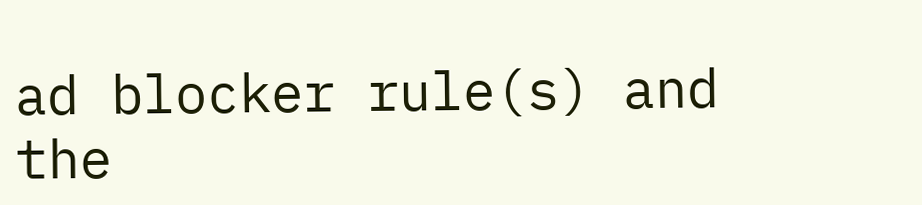ad blocker rule(s) and the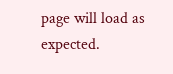page will load as expected.